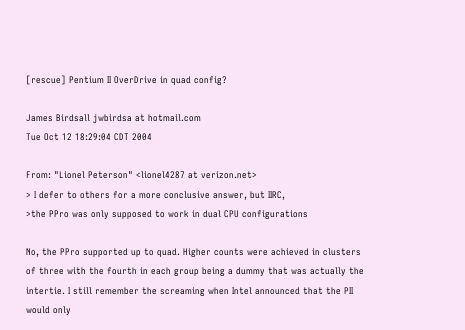[rescue] Pentium II OverDrive in quad config?

James Birdsall jwbirdsa at hotmail.com
Tue Oct 12 18:29:04 CDT 2004

From: "Lionel Peterson" <lionel4287 at verizon.net>
> I defer to others for a more conclusive answer, but IIRC,
>the PPro was only supposed to work in dual CPU configurations

No, the PPro supported up to quad. Higher counts were achieved in clusters
of three with the fourth in each group being a dummy that was actually the
intertie. I still remember the screaming when Intel announced that the PII
would only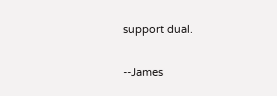support dual.

--James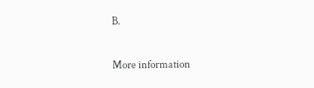B.

More information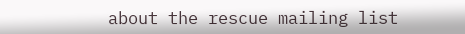about the rescue mailing list